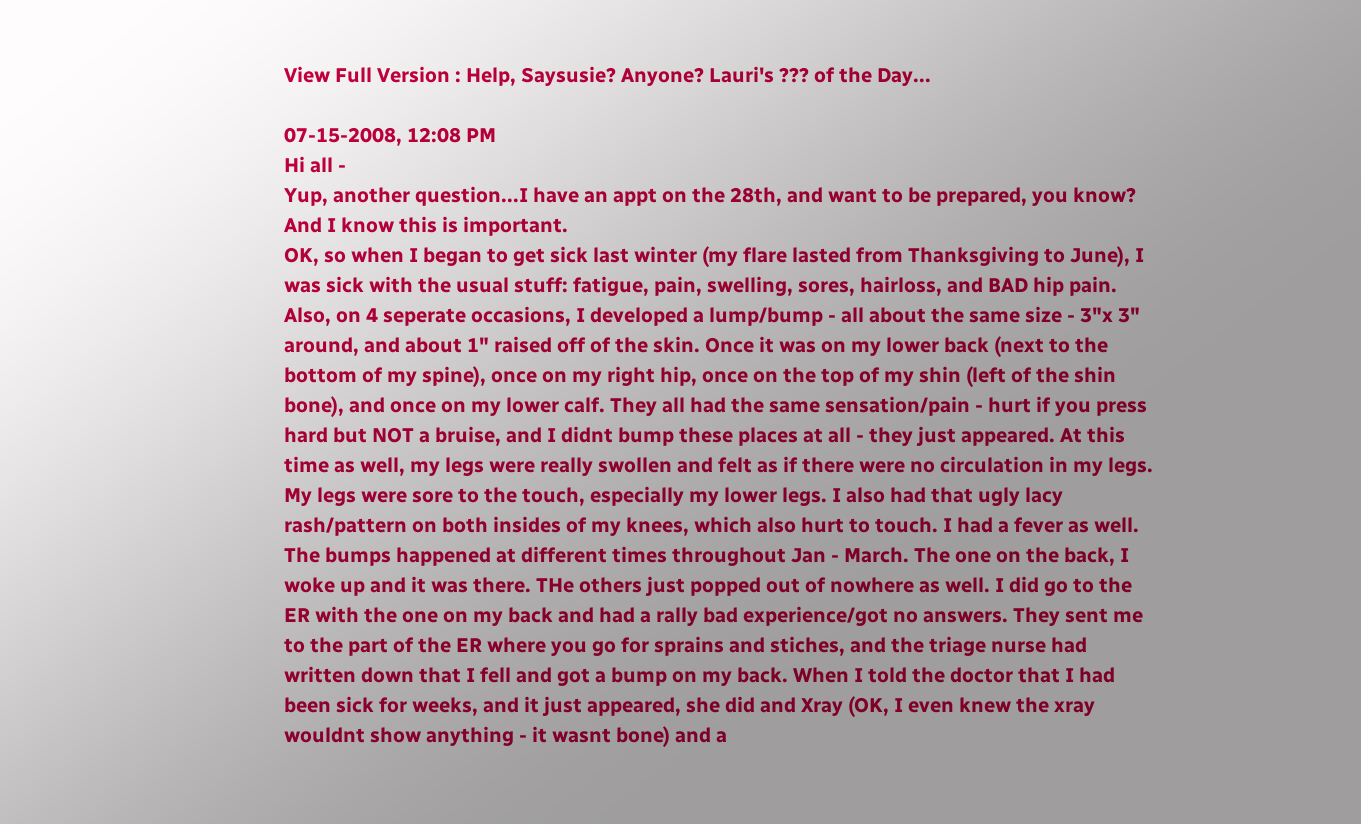View Full Version : Help, Saysusie? Anyone? Lauri's ??? of the Day...

07-15-2008, 12:08 PM
Hi all -
Yup, another question...I have an appt on the 28th, and want to be prepared, you know? And I know this is important.
OK, so when I began to get sick last winter (my flare lasted from Thanksgiving to June), I was sick with the usual stuff: fatigue, pain, swelling, sores, hairloss, and BAD hip pain. Also, on 4 seperate occasions, I developed a lump/bump - all about the same size - 3"x 3" around, and about 1" raised off of the skin. Once it was on my lower back (next to the bottom of my spine), once on my right hip, once on the top of my shin (left of the shin bone), and once on my lower calf. They all had the same sensation/pain - hurt if you press hard but NOT a bruise, and I didnt bump these places at all - they just appeared. At this time as well, my legs were really swollen and felt as if there were no circulation in my legs. My legs were sore to the touch, especially my lower legs. I also had that ugly lacy rash/pattern on both insides of my knees, which also hurt to touch. I had a fever as well.
The bumps happened at different times throughout Jan - March. The one on the back, I woke up and it was there. THe others just popped out of nowhere as well. I did go to the ER with the one on my back and had a rally bad experience/got no answers. They sent me to the part of the ER where you go for sprains and stiches, and the triage nurse had written down that I fell and got a bump on my back. When I told the doctor that I had been sick for weeks, and it just appeared, she did and Xray (OK, I even knew the xray wouldnt show anything - it wasnt bone) and a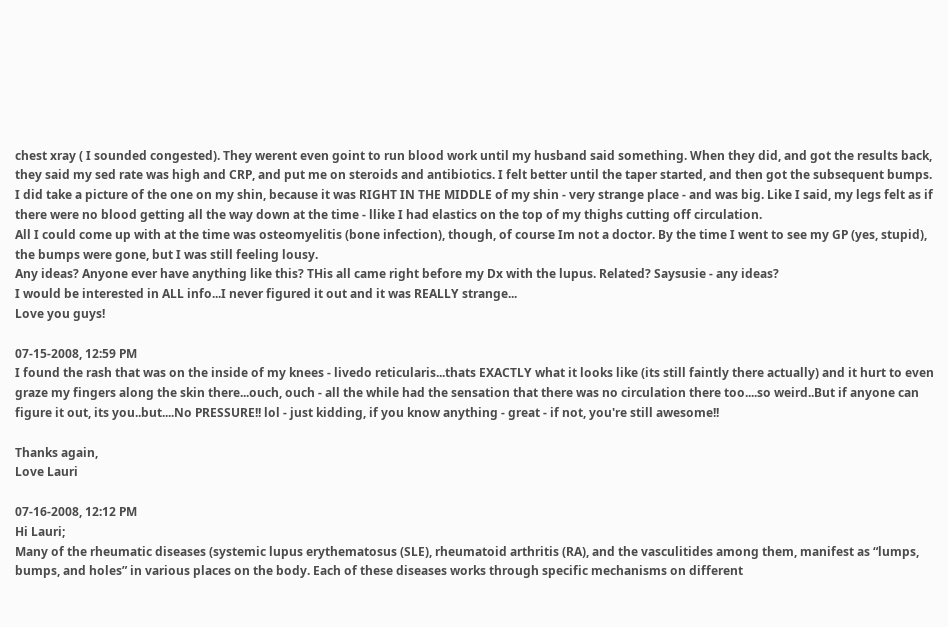chest xray ( I sounded congested). They werent even goint to run blood work until my husband said something. When they did, and got the results back, they said my sed rate was high and CRP, and put me on steroids and antibiotics. I felt better until the taper started, and then got the subsequent bumps.
I did take a picture of the one on my shin, because it was RIGHT IN THE MIDDLE of my shin - very strange place - and was big. Like I said, my legs felt as if there were no blood getting all the way down at the time - llike I had elastics on the top of my thighs cutting off circulation.
All I could come up with at the time was osteomyelitis (bone infection), though, of course Im not a doctor. By the time I went to see my GP (yes, stupid), the bumps were gone, but I was still feeling lousy.
Any ideas? Anyone ever have anything like this? THis all came right before my Dx with the lupus. Related? Saysusie - any ideas?
I would be interested in ALL info...I never figured it out and it was REALLY strange...
Love you guys!

07-15-2008, 12:59 PM
I found the rash that was on the inside of my knees - livedo reticularis...thats EXACTLY what it looks like (its still faintly there actually) and it hurt to even graze my fingers along the skin there...ouch, ouch - all the while had the sensation that there was no circulation there too....so weird..But if anyone can figure it out, its you..but....No PRESSURE!! lol - just kidding, if you know anything - great - if not, you're still awesome!!

Thanks again,
Love Lauri

07-16-2008, 12:12 PM
Hi Lauri;
Many of the rheumatic diseases (systemic lupus erythematosus (SLE), rheumatoid arthritis (RA), and the vasculitides among them, manifest as “lumps, bumps, and holes” in various places on the body. Each of these diseases works through specific mechanisms on different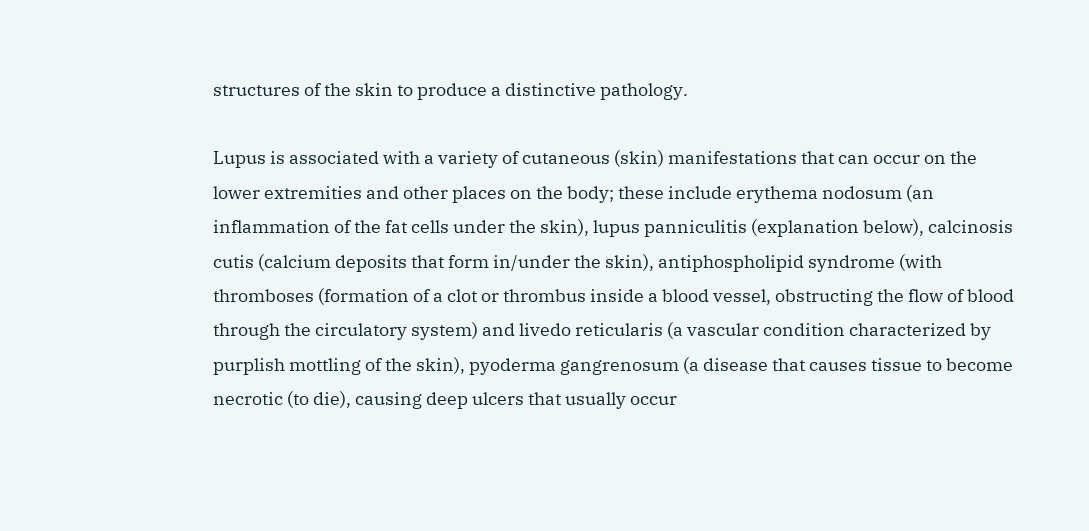structures of the skin to produce a distinctive pathology.

Lupus is associated with a variety of cutaneous (skin) manifestations that can occur on the lower extremities and other places on the body; these include erythema nodosum (an inflammation of the fat cells under the skin), lupus panniculitis (explanation below), calcinosis cutis (calcium deposits that form in/under the skin), antiphospholipid syndrome (with thromboses (formation of a clot or thrombus inside a blood vessel, obstructing the flow of blood through the circulatory system) and livedo reticularis (a vascular condition characterized by purplish mottling of the skin), pyoderma gangrenosum (a disease that causes tissue to become necrotic (to die), causing deep ulcers that usually occur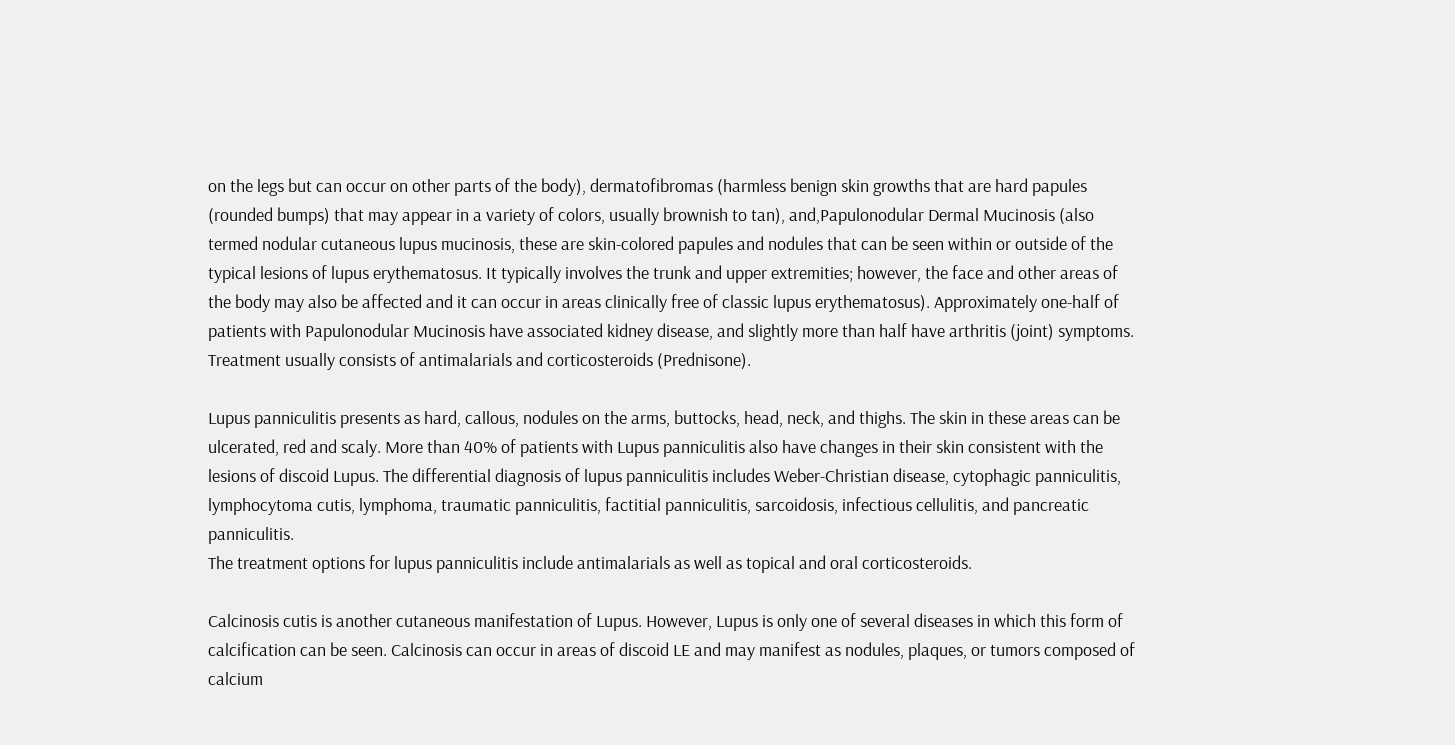on the legs but can occur on other parts of the body), dermatofibromas (harmless benign skin growths that are hard papules (rounded bumps) that may appear in a variety of colors, usually brownish to tan), and,Papulonodular Dermal Mucinosis (also termed nodular cutaneous lupus mucinosis, these are skin-colored papules and nodules that can be seen within or outside of the typical lesions of lupus erythematosus. It typically involves the trunk and upper extremities; however, the face and other areas of the body may also be affected and it can occur in areas clinically free of classic lupus erythematosus). Approximately one-half of patients with Papulonodular Mucinosis have associated kidney disease, and slightly more than half have arthritis (joint) symptoms. Treatment usually consists of antimalarials and corticosteroids (Prednisone).

Lupus panniculitis presents as hard, callous, nodules on the arms, buttocks, head, neck, and thighs. The skin in these areas can be ulcerated, red and scaly. More than 40% of patients with Lupus panniculitis also have changes in their skin consistent with the lesions of discoid Lupus. The differential diagnosis of lupus panniculitis includes Weber-Christian disease, cytophagic panniculitis, lymphocytoma cutis, lymphoma, traumatic panniculitis, factitial panniculitis, sarcoidosis, infectious cellulitis, and pancreatic panniculitis.
The treatment options for lupus panniculitis include antimalarials as well as topical and oral corticosteroids.

Calcinosis cutis is another cutaneous manifestation of Lupus. However, Lupus is only one of several diseases in which this form of calcification can be seen. Calcinosis can occur in areas of discoid LE and may manifest as nodules, plaques, or tumors composed of calcium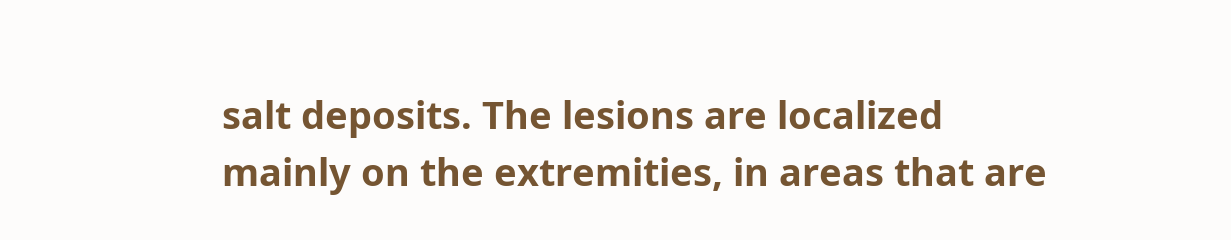salt deposits. The lesions are localized mainly on the extremities, in areas that are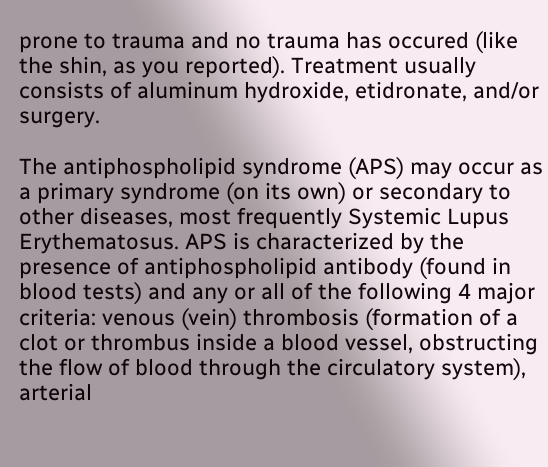prone to trauma and no trauma has occured (like the shin, as you reported). Treatment usually consists of aluminum hydroxide, etidronate, and/or surgery.

The antiphospholipid syndrome (APS) may occur as a primary syndrome (on its own) or secondary to other diseases, most frequently Systemic Lupus Erythematosus. APS is characterized by the presence of antiphospholipid antibody (found in blood tests) and any or all of the following 4 major criteria: venous (vein) thrombosis (formation of a clot or thrombus inside a blood vessel, obstructing the flow of blood through the circulatory system), arterial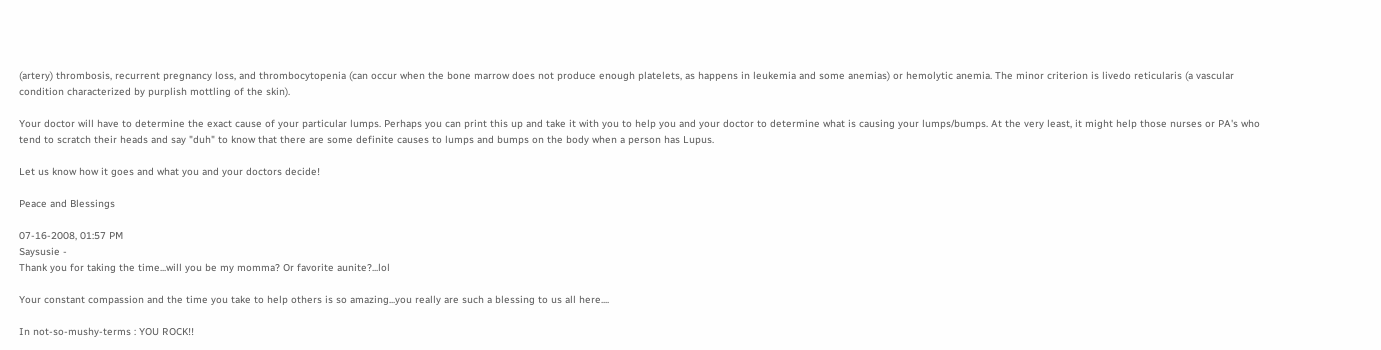(artery) thrombosis, recurrent pregnancy loss, and thrombocytopenia (can occur when the bone marrow does not produce enough platelets, as happens in leukemia and some anemias) or hemolytic anemia. The minor criterion is livedo reticularis (a vascular condition characterized by purplish mottling of the skin).

Your doctor will have to determine the exact cause of your particular lumps. Perhaps you can print this up and take it with you to help you and your doctor to determine what is causing your lumps/bumps. At the very least, it might help those nurses or PA's who tend to scratch their heads and say "duh" to know that there are some definite causes to lumps and bumps on the body when a person has Lupus.

Let us know how it goes and what you and your doctors decide!

Peace and Blessings

07-16-2008, 01:57 PM
Saysusie -
Thank you for taking the time...will you be my momma? Or favorite aunite?...lol

Your constant compassion and the time you take to help others is so amazing...you really are such a blessing to us all here....

In not-so-mushy-terms : YOU ROCK!!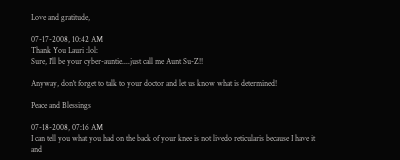Love and gratitude,

07-17-2008, 10:42 AM
Thank You Lauri :lol:
Sure, I'll be your cyber-auntie....just call me Aunt Su-Z!!

Anyway, don't forget to talk to your doctor and let us know what is determined!

Peace and Blessings

07-18-2008, 07:16 AM
I can tell you what you had on the back of your knee is not livedo reticularis because I have it and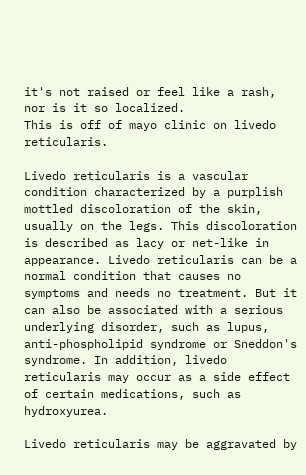it's not raised or feel like a rash, nor is it so localized.
This is off of mayo clinic on livedo reticularis.

Livedo reticularis is a vascular condition characterized by a purplish mottled discoloration of the skin, usually on the legs. This discoloration is described as lacy or net-like in appearance. Livedo reticularis can be a normal condition that causes no symptoms and needs no treatment. But it can also be associated with a serious underlying disorder, such as lupus, anti-phospholipid syndrome or Sneddon's syndrome. In addition, livedo reticularis may occur as a side effect of certain medications, such as hydroxyurea.

Livedo reticularis may be aggravated by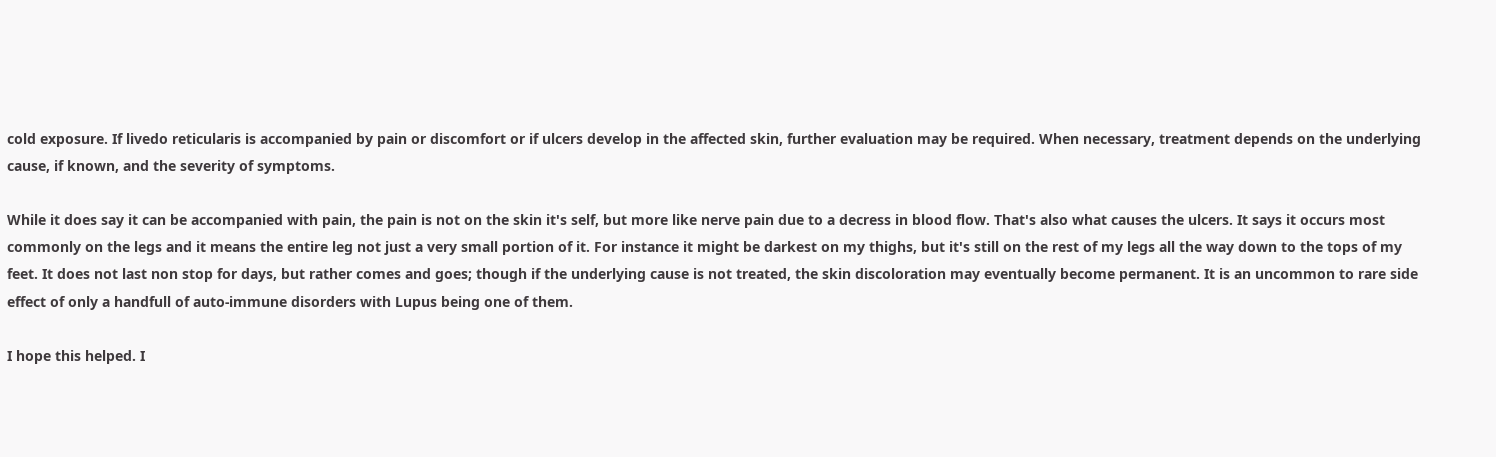cold exposure. If livedo reticularis is accompanied by pain or discomfort or if ulcers develop in the affected skin, further evaluation may be required. When necessary, treatment depends on the underlying cause, if known, and the severity of symptoms.

While it does say it can be accompanied with pain, the pain is not on the skin it's self, but more like nerve pain due to a decress in blood flow. That's also what causes the ulcers. It says it occurs most commonly on the legs and it means the entire leg not just a very small portion of it. For instance it might be darkest on my thighs, but it's still on the rest of my legs all the way down to the tops of my feet. It does not last non stop for days, but rather comes and goes; though if the underlying cause is not treated, the skin discoloration may eventually become permanent. It is an uncommon to rare side effect of only a handfull of auto-immune disorders with Lupus being one of them.

I hope this helped. I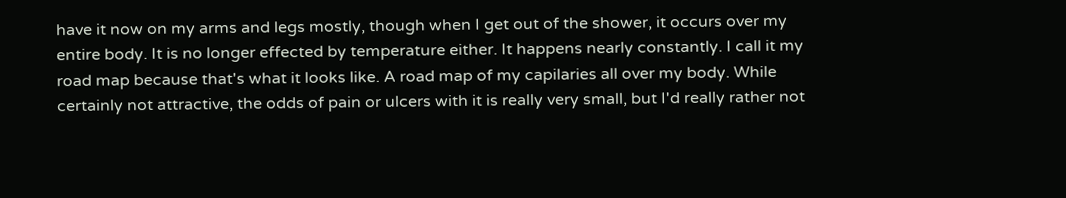have it now on my arms and legs mostly, though when I get out of the shower, it occurs over my entire body. It is no longer effected by temperature either. It happens nearly constantly. I call it my road map because that's what it looks like. A road map of my capilaries all over my body. While certainly not attractive, the odds of pain or ulcers with it is really very small, but I'd really rather not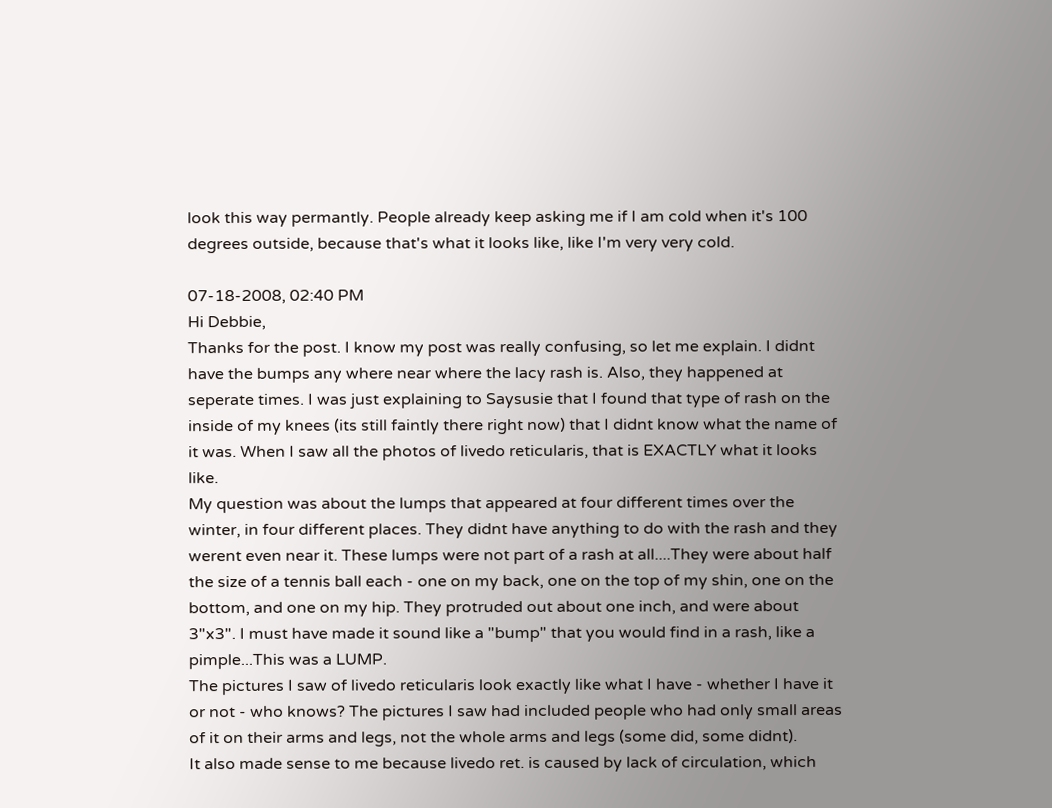look this way permantly. People already keep asking me if I am cold when it's 100 degrees outside, because that's what it looks like, like I'm very very cold.

07-18-2008, 02:40 PM
Hi Debbie,
Thanks for the post. I know my post was really confusing, so let me explain. I didnt have the bumps any where near where the lacy rash is. Also, they happened at seperate times. I was just explaining to Saysusie that I found that type of rash on the inside of my knees (its still faintly there right now) that I didnt know what the name of it was. When I saw all the photos of livedo reticularis, that is EXACTLY what it looks like.
My question was about the lumps that appeared at four different times over the winter, in four different places. They didnt have anything to do with the rash and they werent even near it. These lumps were not part of a rash at all....They were about half the size of a tennis ball each - one on my back, one on the top of my shin, one on the bottom, and one on my hip. They protruded out about one inch, and were about 3"x3". I must have made it sound like a "bump" that you would find in a rash, like a pimple...This was a LUMP.
The pictures I saw of livedo reticularis look exactly like what I have - whether I have it or not - who knows? The pictures I saw had included people who had only small areas of it on their arms and legs, not the whole arms and legs (some did, some didnt).
It also made sense to me because livedo ret. is caused by lack of circulation, which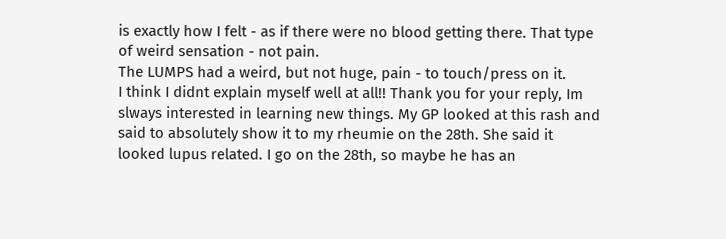is exactly how I felt - as if there were no blood getting there. That type of weird sensation - not pain.
The LUMPS had a weird, but not huge, pain - to touch/press on it.
I think I didnt explain myself well at all!! Thank you for your reply, Im slways interested in learning new things. My GP looked at this rash and said to absolutely show it to my rheumie on the 28th. She said it looked lupus related. I go on the 28th, so maybe he has an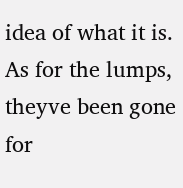idea of what it is. As for the lumps, theyve been gone for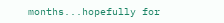months...hopefully for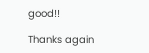good!!

Thanks again